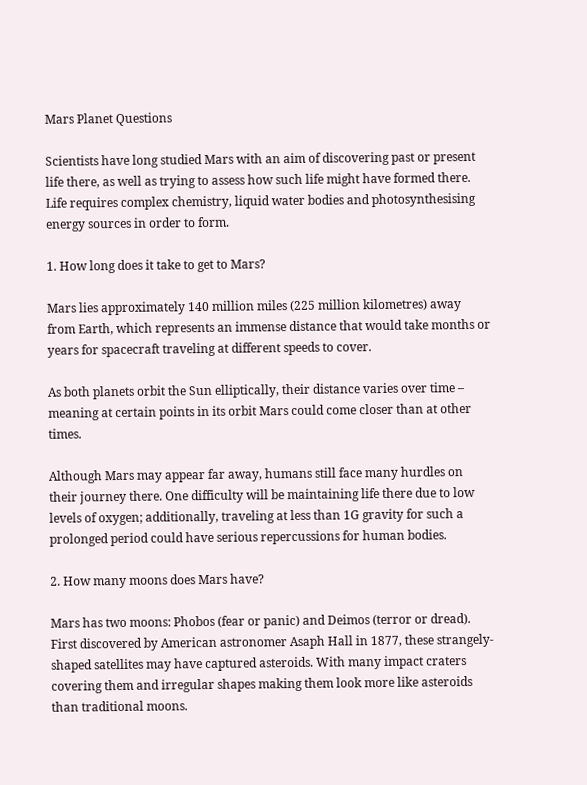Mars Planet Questions

Scientists have long studied Mars with an aim of discovering past or present life there, as well as trying to assess how such life might have formed there. Life requires complex chemistry, liquid water bodies and photosynthesising energy sources in order to form.

1. How long does it take to get to Mars?

Mars lies approximately 140 million miles (225 million kilometres) away from Earth, which represents an immense distance that would take months or years for spacecraft traveling at different speeds to cover.

As both planets orbit the Sun elliptically, their distance varies over time – meaning at certain points in its orbit Mars could come closer than at other times.

Although Mars may appear far away, humans still face many hurdles on their journey there. One difficulty will be maintaining life there due to low levels of oxygen; additionally, traveling at less than 1G gravity for such a prolonged period could have serious repercussions for human bodies.

2. How many moons does Mars have?

Mars has two moons: Phobos (fear or panic) and Deimos (terror or dread). First discovered by American astronomer Asaph Hall in 1877, these strangely-shaped satellites may have captured asteroids. With many impact craters covering them and irregular shapes making them look more like asteroids than traditional moons.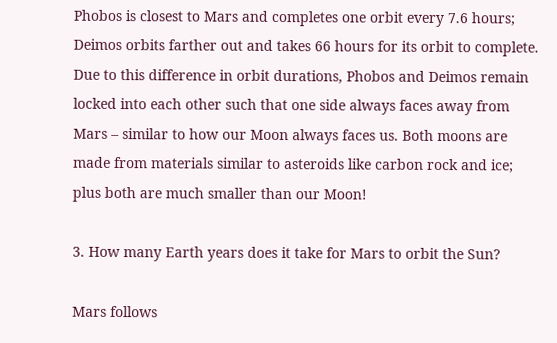Phobos is closest to Mars and completes one orbit every 7.6 hours; Deimos orbits farther out and takes 66 hours for its orbit to complete. Due to this difference in orbit durations, Phobos and Deimos remain locked into each other such that one side always faces away from Mars – similar to how our Moon always faces us. Both moons are made from materials similar to asteroids like carbon rock and ice; plus both are much smaller than our Moon!

3. How many Earth years does it take for Mars to orbit the Sun?

Mars follows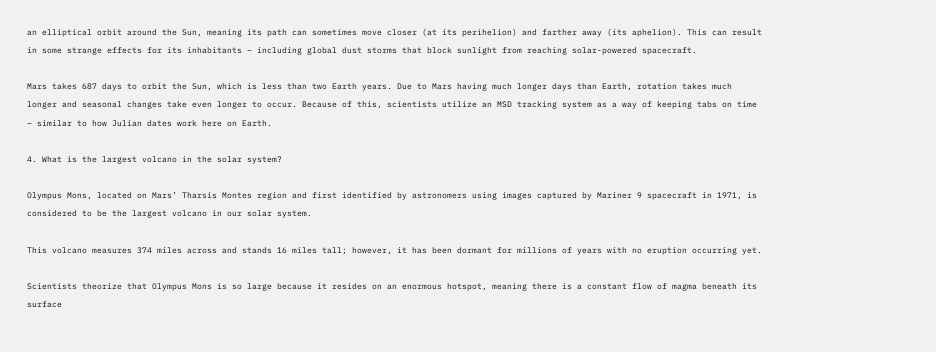an elliptical orbit around the Sun, meaning its path can sometimes move closer (at its perihelion) and farther away (its aphelion). This can result in some strange effects for its inhabitants – including global dust storms that block sunlight from reaching solar-powered spacecraft.

Mars takes 687 days to orbit the Sun, which is less than two Earth years. Due to Mars having much longer days than Earth, rotation takes much longer and seasonal changes take even longer to occur. Because of this, scientists utilize an MSD tracking system as a way of keeping tabs on time – similar to how Julian dates work here on Earth.

4. What is the largest volcano in the solar system?

Olympus Mons, located on Mars’ Tharsis Montes region and first identified by astronomers using images captured by Mariner 9 spacecraft in 1971, is considered to be the largest volcano in our solar system.

This volcano measures 374 miles across and stands 16 miles tall; however, it has been dormant for millions of years with no eruption occurring yet.

Scientists theorize that Olympus Mons is so large because it resides on an enormous hotspot, meaning there is a constant flow of magma beneath its surface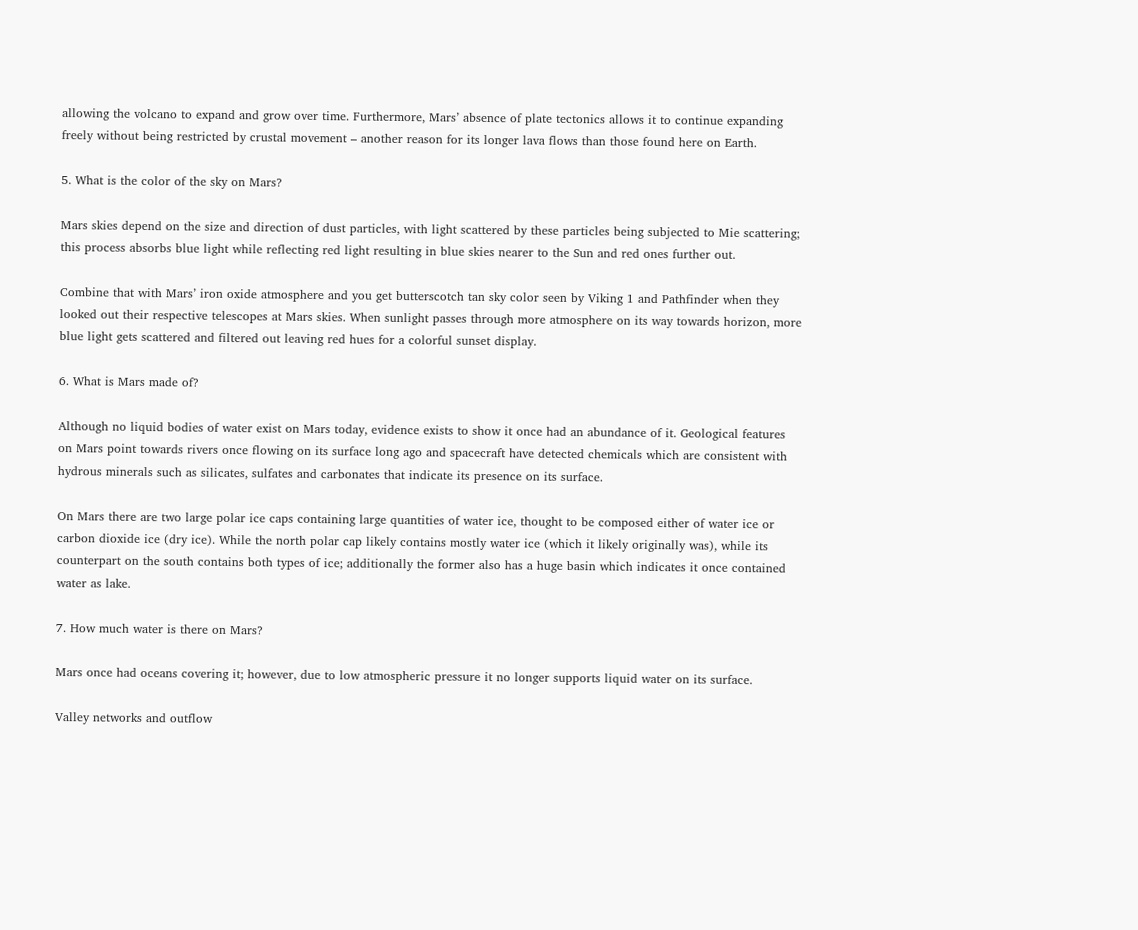allowing the volcano to expand and grow over time. Furthermore, Mars’ absence of plate tectonics allows it to continue expanding freely without being restricted by crustal movement – another reason for its longer lava flows than those found here on Earth.

5. What is the color of the sky on Mars?

Mars skies depend on the size and direction of dust particles, with light scattered by these particles being subjected to Mie scattering; this process absorbs blue light while reflecting red light resulting in blue skies nearer to the Sun and red ones further out.

Combine that with Mars’ iron oxide atmosphere and you get butterscotch tan sky color seen by Viking 1 and Pathfinder when they looked out their respective telescopes at Mars skies. When sunlight passes through more atmosphere on its way towards horizon, more blue light gets scattered and filtered out leaving red hues for a colorful sunset display.

6. What is Mars made of?

Although no liquid bodies of water exist on Mars today, evidence exists to show it once had an abundance of it. Geological features on Mars point towards rivers once flowing on its surface long ago and spacecraft have detected chemicals which are consistent with hydrous minerals such as silicates, sulfates and carbonates that indicate its presence on its surface.

On Mars there are two large polar ice caps containing large quantities of water ice, thought to be composed either of water ice or carbon dioxide ice (dry ice). While the north polar cap likely contains mostly water ice (which it likely originally was), while its counterpart on the south contains both types of ice; additionally the former also has a huge basin which indicates it once contained water as lake.

7. How much water is there on Mars?

Mars once had oceans covering it; however, due to low atmospheric pressure it no longer supports liquid water on its surface.

Valley networks and outflow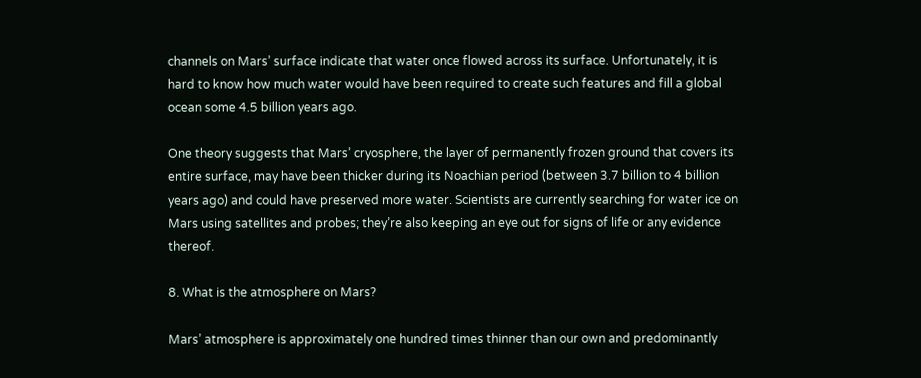channels on Mars’ surface indicate that water once flowed across its surface. Unfortunately, it is hard to know how much water would have been required to create such features and fill a global ocean some 4.5 billion years ago.

One theory suggests that Mars’ cryosphere, the layer of permanently frozen ground that covers its entire surface, may have been thicker during its Noachian period (between 3.7 billion to 4 billion years ago) and could have preserved more water. Scientists are currently searching for water ice on Mars using satellites and probes; they’re also keeping an eye out for signs of life or any evidence thereof.

8. What is the atmosphere on Mars?

Mars’ atmosphere is approximately one hundred times thinner than our own and predominantly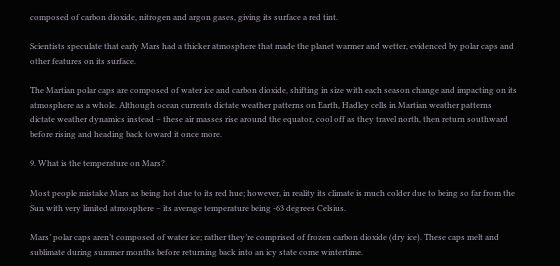composed of carbon dioxide, nitrogen and argon gases, giving its surface a red tint.

Scientists speculate that early Mars had a thicker atmosphere that made the planet warmer and wetter, evidenced by polar caps and other features on its surface.

The Martian polar caps are composed of water ice and carbon dioxide, shifting in size with each season change and impacting on its atmosphere as a whole. Although ocean currents dictate weather patterns on Earth, Hadley cells in Martian weather patterns dictate weather dynamics instead – these air masses rise around the equator, cool off as they travel north, then return southward before rising and heading back toward it once more.

9. What is the temperature on Mars?

Most people mistake Mars as being hot due to its red hue; however, in reality its climate is much colder due to being so far from the Sun with very limited atmosphere – its average temperature being -63 degrees Celsius.

Mars’ polar caps aren’t composed of water ice; rather they’re comprised of frozen carbon dioxide (dry ice). These caps melt and sublimate during summer months before returning back into an icy state come wintertime.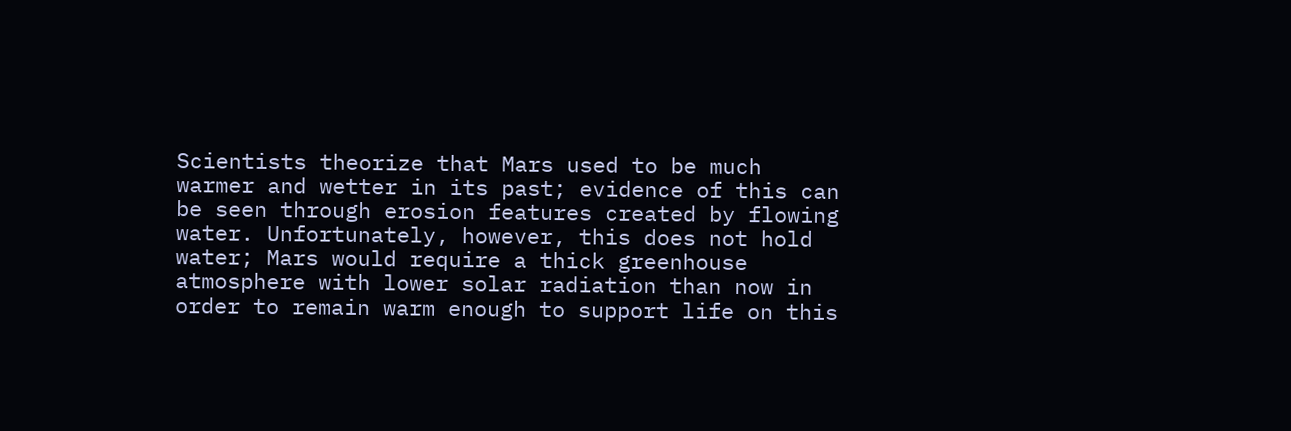Scientists theorize that Mars used to be much warmer and wetter in its past; evidence of this can be seen through erosion features created by flowing water. Unfortunately, however, this does not hold water; Mars would require a thick greenhouse atmosphere with lower solar radiation than now in order to remain warm enough to support life on this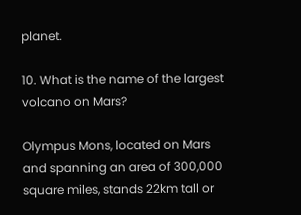planet.

10. What is the name of the largest volcano on Mars?

Olympus Mons, located on Mars and spanning an area of 300,000 square miles, stands 22km tall or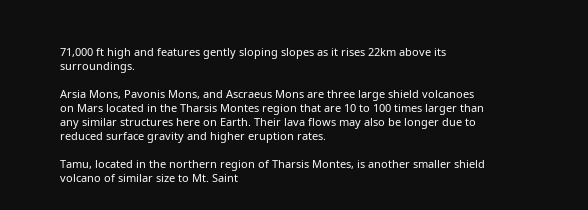71,000 ft high and features gently sloping slopes as it rises 22km above its surroundings.

Arsia Mons, Pavonis Mons, and Ascraeus Mons are three large shield volcanoes on Mars located in the Tharsis Montes region that are 10 to 100 times larger than any similar structures here on Earth. Their lava flows may also be longer due to reduced surface gravity and higher eruption rates.

Tamu, located in the northern region of Tharsis Montes, is another smaller shield volcano of similar size to Mt. Saint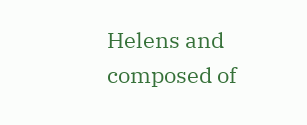Helens and composed of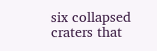six collapsed craters that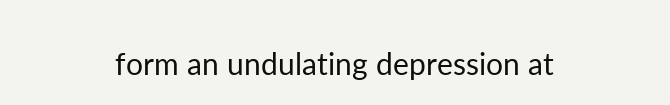form an undulating depression at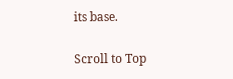its base.

Scroll to Top